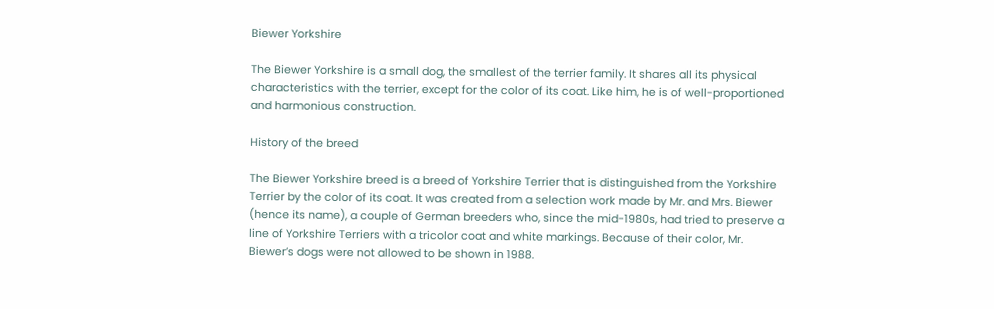Biewer Yorkshire

The Biewer Yorkshire is a small dog, the smallest of the terrier family. It shares all its physical characteristics with the terrier, except for the color of its coat. Like him, he is of well-proportioned and harmonious construction.

History of the breed

The Biewer Yorkshire breed is a breed of Yorkshire Terrier that is distinguished from the Yorkshire Terrier by the color of its coat. It was created from a selection work made by Mr. and Mrs. Biewer (hence its name), a couple of German breeders who, since the mid-1980s, had tried to preserve a line of Yorkshire Terriers with a tricolor coat and white markings. Because of their color, Mr. Biewer’s dogs were not allowed to be shown in 1988.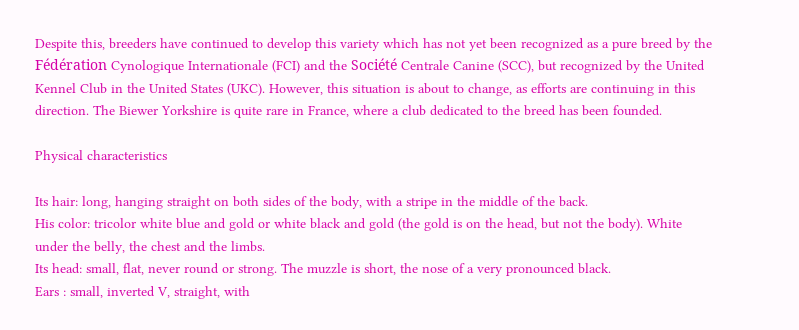Despite this, breeders have continued to develop this variety which has not yet been recognized as a pure breed by the Fédération Cynologique Internationale (FCI) and the Société Centrale Canine (SCC), but recognized by the United Kennel Club in the United States (UKC). However, this situation is about to change, as efforts are continuing in this direction. The Biewer Yorkshire is quite rare in France, where a club dedicated to the breed has been founded.

Physical characteristics

Its hair: long, hanging straight on both sides of the body, with a stripe in the middle of the back.
His color: tricolor white blue and gold or white black and gold (the gold is on the head, but not the body). White under the belly, the chest and the limbs.
Its head: small, flat, never round or strong. The muzzle is short, the nose of a very pronounced black.
Ears : small, inverted V, straight, with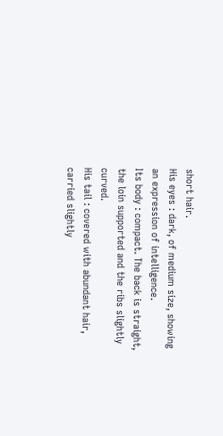short hair.
His eyes : dark, of medium size, showing an expression of intelligence.
Its body : compact. The back is straight, the loin supported and the ribs slightly curved.
His tail : covered with abundant hair, carried slightly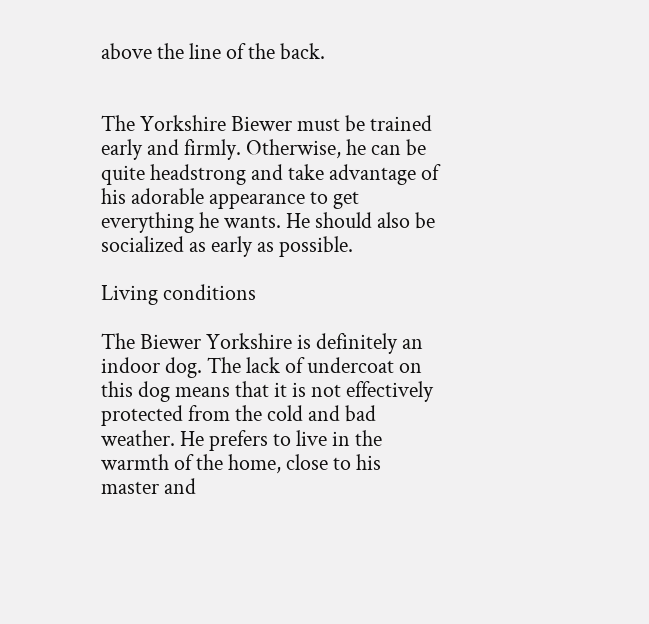above the line of the back.


The Yorkshire Biewer must be trained early and firmly. Otherwise, he can be quite headstrong and take advantage of his adorable appearance to get everything he wants. He should also be socialized as early as possible.

Living conditions

The Biewer Yorkshire is definitely an indoor dog. The lack of undercoat on this dog means that it is not effectively protected from the cold and bad weather. He prefers to live in the warmth of the home, close to his master and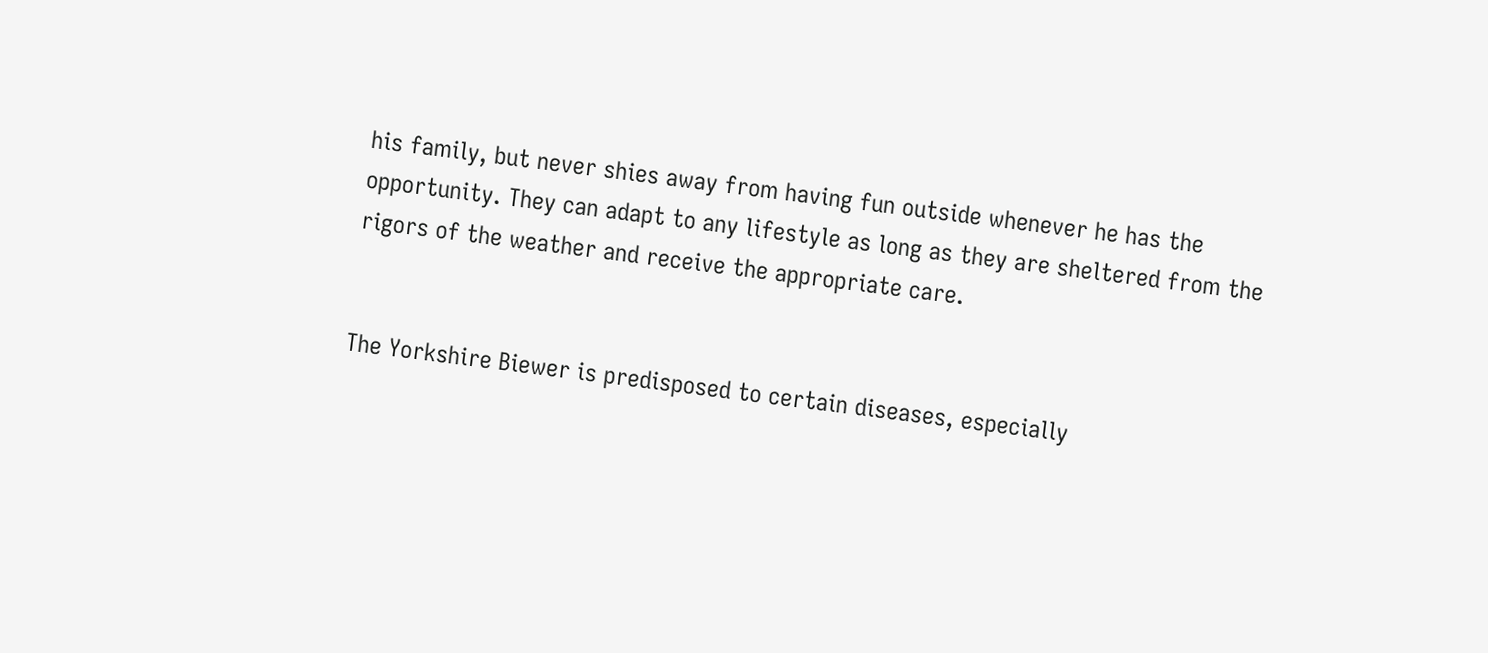his family, but never shies away from having fun outside whenever he has the opportunity. They can adapt to any lifestyle as long as they are sheltered from the rigors of the weather and receive the appropriate care.


The Yorkshire Biewer is predisposed to certain diseases, especially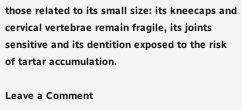those related to its small size: its kneecaps and cervical vertebrae remain fragile, its joints sensitive and its dentition exposed to the risk of tartar accumulation.

Leave a Comment